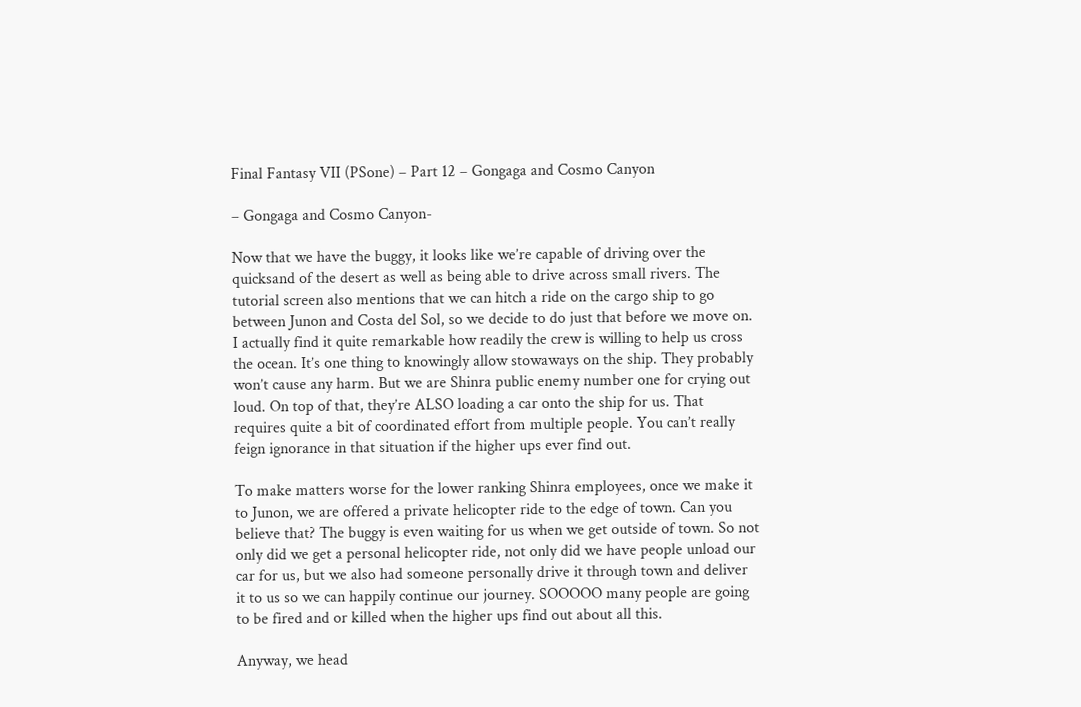Final Fantasy VII (PSone) – Part 12 – Gongaga and Cosmo Canyon

– Gongaga and Cosmo Canyon-

Now that we have the buggy, it looks like we’re capable of driving over the quicksand of the desert as well as being able to drive across small rivers. The tutorial screen also mentions that we can hitch a ride on the cargo ship to go between Junon and Costa del Sol, so we decide to do just that before we move on. I actually find it quite remarkable how readily the crew is willing to help us cross the ocean. It’s one thing to knowingly allow stowaways on the ship. They probably won’t cause any harm. But we are Shinra public enemy number one for crying out loud. On top of that, they’re ALSO loading a car onto the ship for us. That requires quite a bit of coordinated effort from multiple people. You can’t really feign ignorance in that situation if the higher ups ever find out.

To make matters worse for the lower ranking Shinra employees, once we make it to Junon, we are offered a private helicopter ride to the edge of town. Can you believe that? The buggy is even waiting for us when we get outside of town. So not only did we get a personal helicopter ride, not only did we have people unload our car for us, but we also had someone personally drive it through town and deliver it to us so we can happily continue our journey. SOOOOO many people are going to be fired and or killed when the higher ups find out about all this.

Anyway, we head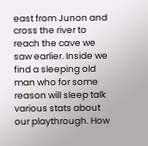east from Junon and cross the river to reach the cave we saw earlier. Inside we find a sleeping old man who for some reason will sleep talk various stats about our playthrough. How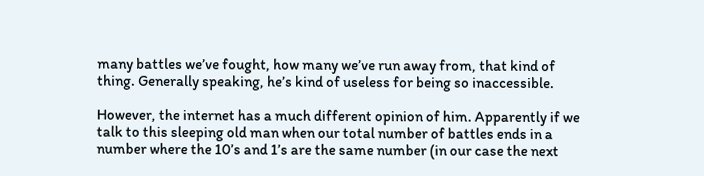many battles we’ve fought, how many we’ve run away from, that kind of thing. Generally speaking, he’s kind of useless for being so inaccessible.

However, the internet has a much different opinion of him. Apparently if we talk to this sleeping old man when our total number of battles ends in a number where the 10’s and 1’s are the same number (in our case the next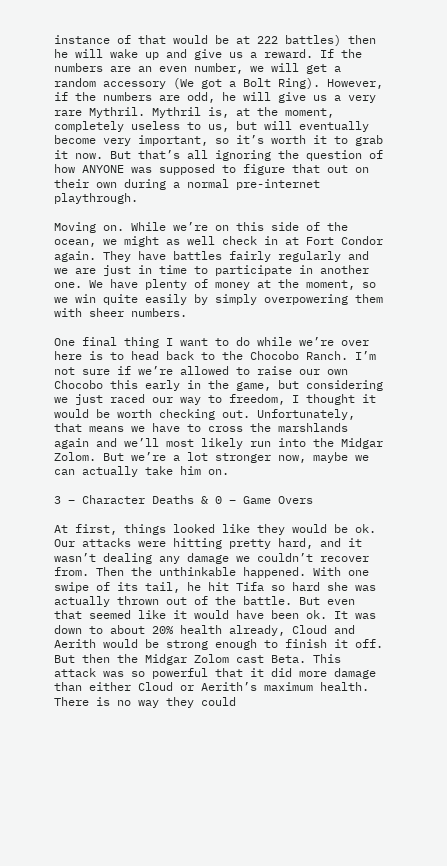instance of that would be at 222 battles) then he will wake up and give us a reward. If the numbers are an even number, we will get a random accessory (We got a Bolt Ring). However, if the numbers are odd, he will give us a very rare Mythril. Mythril is, at the moment, completely useless to us, but will eventually become very important, so it’s worth it to grab it now. But that’s all ignoring the question of how ANYONE was supposed to figure that out on their own during a normal pre-internet playthrough.

Moving on. While we’re on this side of the ocean, we might as well check in at Fort Condor again. They have battles fairly regularly and we are just in time to participate in another one. We have plenty of money at the moment, so we win quite easily by simply overpowering them with sheer numbers.

One final thing I want to do while we’re over here is to head back to the Chocobo Ranch. I’m not sure if we’re allowed to raise our own Chocobo this early in the game, but considering we just raced our way to freedom, I thought it would be worth checking out. Unfortunately, that means we have to cross the marshlands again and we’ll most likely run into the Midgar Zolom. But we’re a lot stronger now, maybe we can actually take him on.

3 – Character Deaths & 0 – Game Overs

At first, things looked like they would be ok. Our attacks were hitting pretty hard, and it wasn’t dealing any damage we couldn’t recover from. Then the unthinkable happened. With one swipe of its tail, he hit Tifa so hard she was actually thrown out of the battle. But even that seemed like it would have been ok. It was down to about 20% health already, Cloud and Aerith would be strong enough to finish it off. But then the Midgar Zolom cast Beta. This attack was so powerful that it did more damage than either Cloud or Aerith’s maximum health. There is no way they could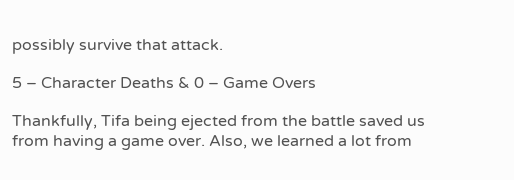possibly survive that attack.

5 – Character Deaths & 0 – Game Overs

Thankfully, Tifa being ejected from the battle saved us from having a game over. Also, we learned a lot from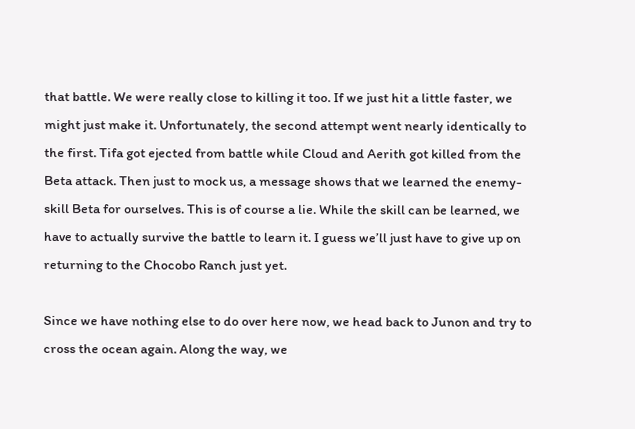that battle. We were really close to killing it too. If we just hit a little faster, we might just make it. Unfortunately, the second attempt went nearly identically to the first. Tifa got ejected from battle while Cloud and Aerith got killed from the Beta attack. Then just to mock us, a message shows that we learned the enemy-skill Beta for ourselves. This is of course a lie. While the skill can be learned, we have to actually survive the battle to learn it. I guess we’ll just have to give up on returning to the Chocobo Ranch just yet.

Since we have nothing else to do over here now, we head back to Junon and try to cross the ocean again. Along the way, we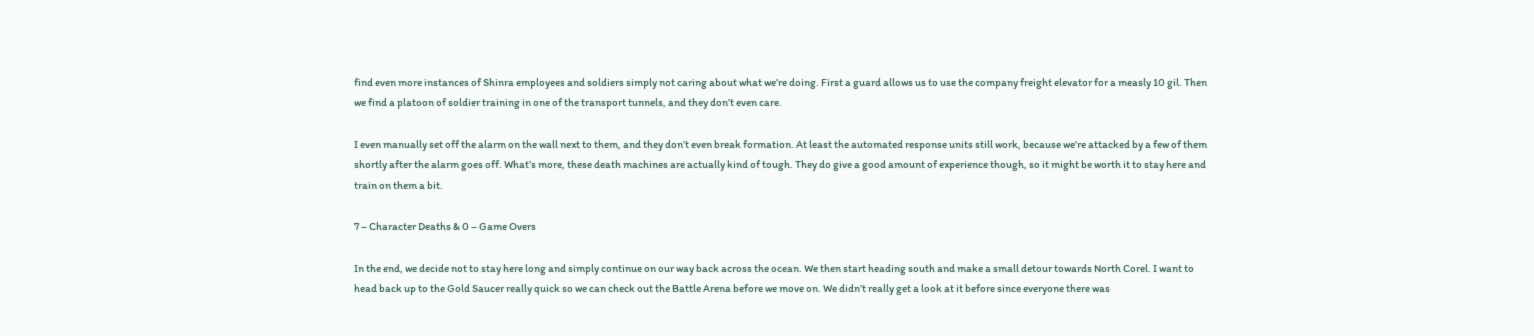find even more instances of Shinra employees and soldiers simply not caring about what we’re doing. First a guard allows us to use the company freight elevator for a measly 10 gil. Then we find a platoon of soldier training in one of the transport tunnels, and they don’t even care.

I even manually set off the alarm on the wall next to them, and they don’t even break formation. At least the automated response units still work, because we’re attacked by a few of them shortly after the alarm goes off. What’s more, these death machines are actually kind of tough. They do give a good amount of experience though, so it might be worth it to stay here and train on them a bit.

7 – Character Deaths & 0 – Game Overs

In the end, we decide not to stay here long and simply continue on our way back across the ocean. We then start heading south and make a small detour towards North Corel. I want to head back up to the Gold Saucer really quick so we can check out the Battle Arena before we move on. We didn’t really get a look at it before since everyone there was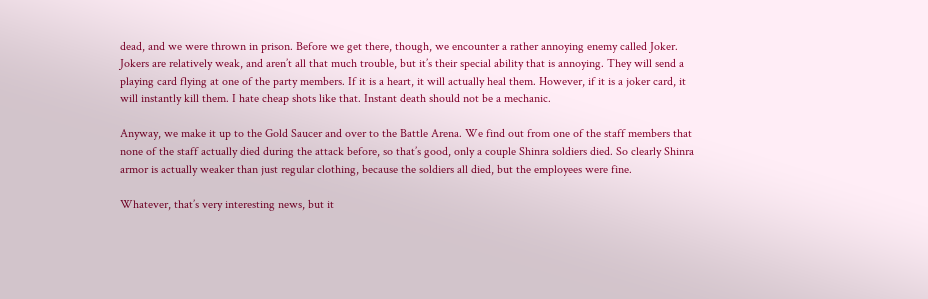dead, and we were thrown in prison. Before we get there, though, we encounter a rather annoying enemy called Joker. Jokers are relatively weak, and aren’t all that much trouble, but it’s their special ability that is annoying. They will send a playing card flying at one of the party members. If it is a heart, it will actually heal them. However, if it is a joker card, it will instantly kill them. I hate cheap shots like that. Instant death should not be a mechanic.

Anyway, we make it up to the Gold Saucer and over to the Battle Arena. We find out from one of the staff members that none of the staff actually died during the attack before, so that’s good, only a couple Shinra soldiers died. So clearly Shinra armor is actually weaker than just regular clothing, because the soldiers all died, but the employees were fine.

Whatever, that’s very interesting news, but it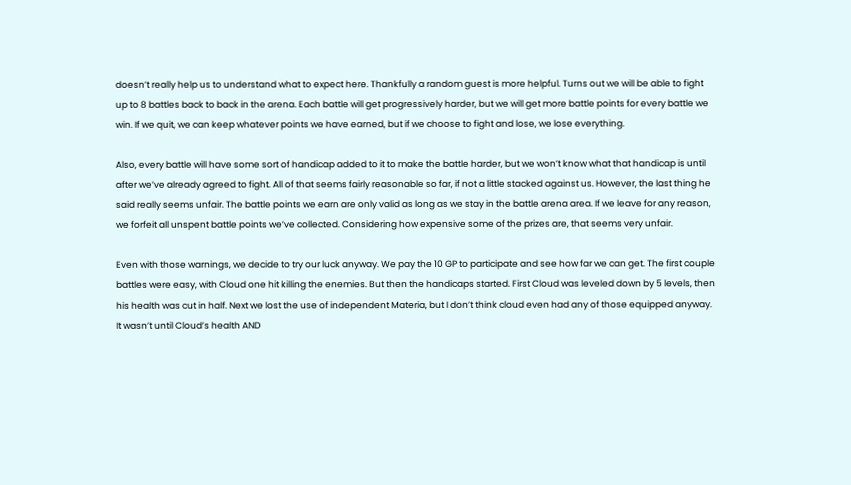doesn’t really help us to understand what to expect here. Thankfully a random guest is more helpful. Turns out we will be able to fight up to 8 battles back to back in the arena. Each battle will get progressively harder, but we will get more battle points for every battle we win. If we quit, we can keep whatever points we have earned, but if we choose to fight and lose, we lose everything.

Also, every battle will have some sort of handicap added to it to make the battle harder, but we won’t know what that handicap is until after we’ve already agreed to fight. All of that seems fairly reasonable so far, if not a little stacked against us. However, the last thing he said really seems unfair. The battle points we earn are only valid as long as we stay in the battle arena area. If we leave for any reason, we forfeit all unspent battle points we’ve collected. Considering how expensive some of the prizes are, that seems very unfair.

Even with those warnings, we decide to try our luck anyway. We pay the 10 GP to participate and see how far we can get. The first couple battles were easy, with Cloud one hit killing the enemies. But then the handicaps started. First Cloud was leveled down by 5 levels, then his health was cut in half. Next we lost the use of independent Materia, but I don’t think cloud even had any of those equipped anyway. It wasn’t until Cloud’s health AND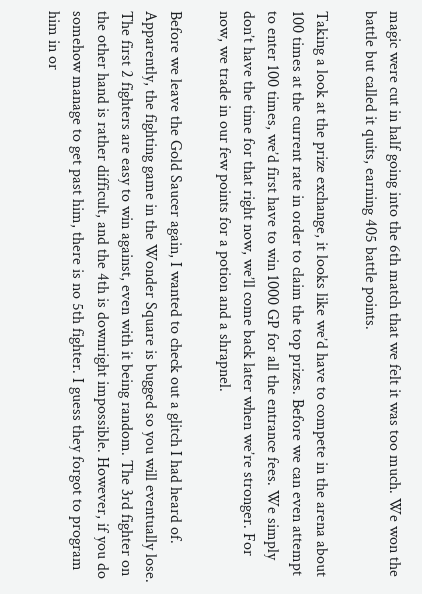magic were cut in half going into the 6th match that we felt it was too much. We won the battle but called it quits, earning 405 battle points.

Taking a look at the prize exchange, it looks like we’d have to compete in the arena about 100 times at the current rate in order to claim the top prizes. Before we can even attempt to enter 100 times, we’d first have to win 1000 GP for all the entrance fees. We simply don’t have the time for that right now, we’ll come back later when we’re stronger. For now, we trade in our few points for a potion and a shrapnel.

Before we leave the Gold Saucer again, I wanted to check out a glitch I had heard of. Apparently, the fighting game in the Wonder Square is bugged so you will eventually lose. The first 2 fighters are easy to win against, even with it being random. The 3rd fighter on the other hand is rather difficult, and the 4th is downright impossible. However, if you do somehow manage to get past him, there is no 5th fighter. I guess they forgot to program him in or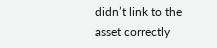didn’t link to the asset correctly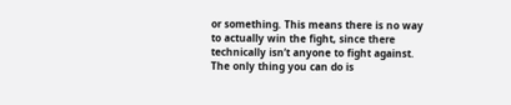or something. This means there is no way to actually win the fight, since there technically isn’t anyone to fight against. The only thing you can do is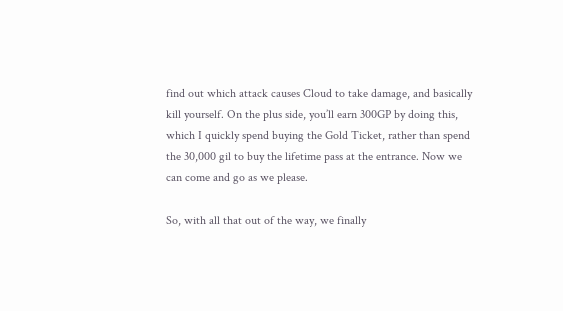find out which attack causes Cloud to take damage, and basically kill yourself. On the plus side, you’ll earn 300GP by doing this, which I quickly spend buying the Gold Ticket, rather than spend the 30,000 gil to buy the lifetime pass at the entrance. Now we can come and go as we please.

So, with all that out of the way, we finally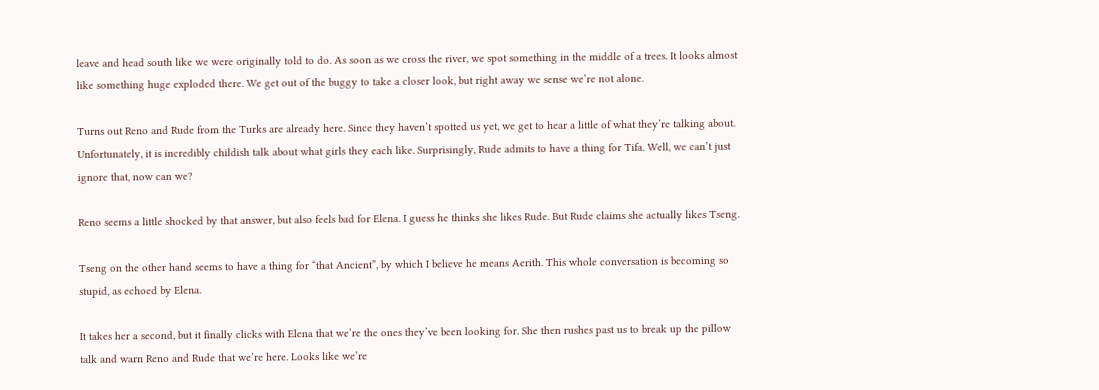leave and head south like we were originally told to do. As soon as we cross the river, we spot something in the middle of a trees. It looks almost like something huge exploded there. We get out of the buggy to take a closer look, but right away we sense we’re not alone.

Turns out Reno and Rude from the Turks are already here. Since they haven’t spotted us yet, we get to hear a little of what they’re talking about. Unfortunately, it is incredibly childish talk about what girls they each like. Surprisingly, Rude admits to have a thing for Tifa. Well, we can’t just ignore that, now can we?

Reno seems a little shocked by that answer, but also feels bad for Elena. I guess he thinks she likes Rude. But Rude claims she actually likes Tseng.

Tseng on the other hand seems to have a thing for “that Ancient”, by which I believe he means Aerith. This whole conversation is becoming so stupid, as echoed by Elena.

It takes her a second, but it finally clicks with Elena that we’re the ones they’ve been looking for. She then rushes past us to break up the pillow talk and warn Reno and Rude that we’re here. Looks like we’re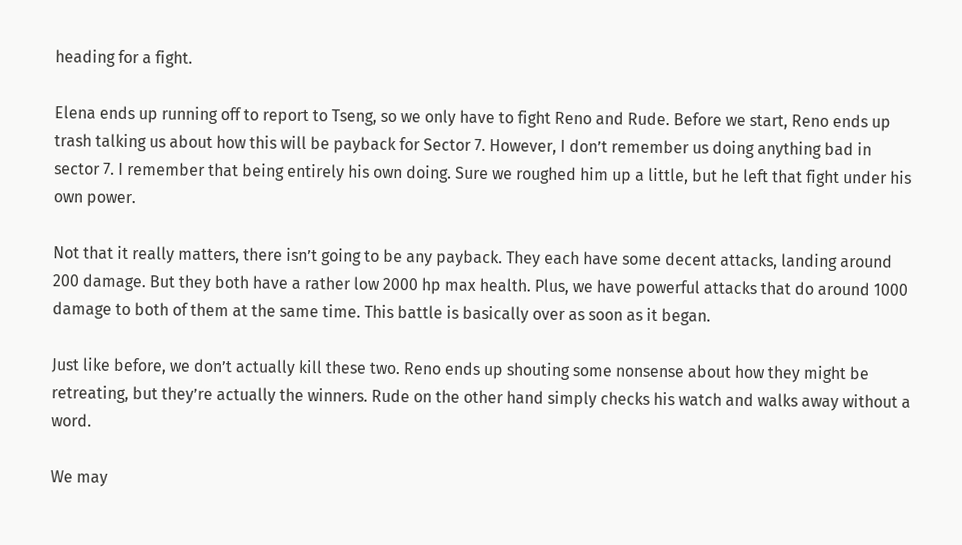heading for a fight.

Elena ends up running off to report to Tseng, so we only have to fight Reno and Rude. Before we start, Reno ends up trash talking us about how this will be payback for Sector 7. However, I don’t remember us doing anything bad in sector 7. I remember that being entirely his own doing. Sure we roughed him up a little, but he left that fight under his own power.

Not that it really matters, there isn’t going to be any payback. They each have some decent attacks, landing around 200 damage. But they both have a rather low 2000 hp max health. Plus, we have powerful attacks that do around 1000 damage to both of them at the same time. This battle is basically over as soon as it began.

Just like before, we don’t actually kill these two. Reno ends up shouting some nonsense about how they might be retreating, but they’re actually the winners. Rude on the other hand simply checks his watch and walks away without a word.

We may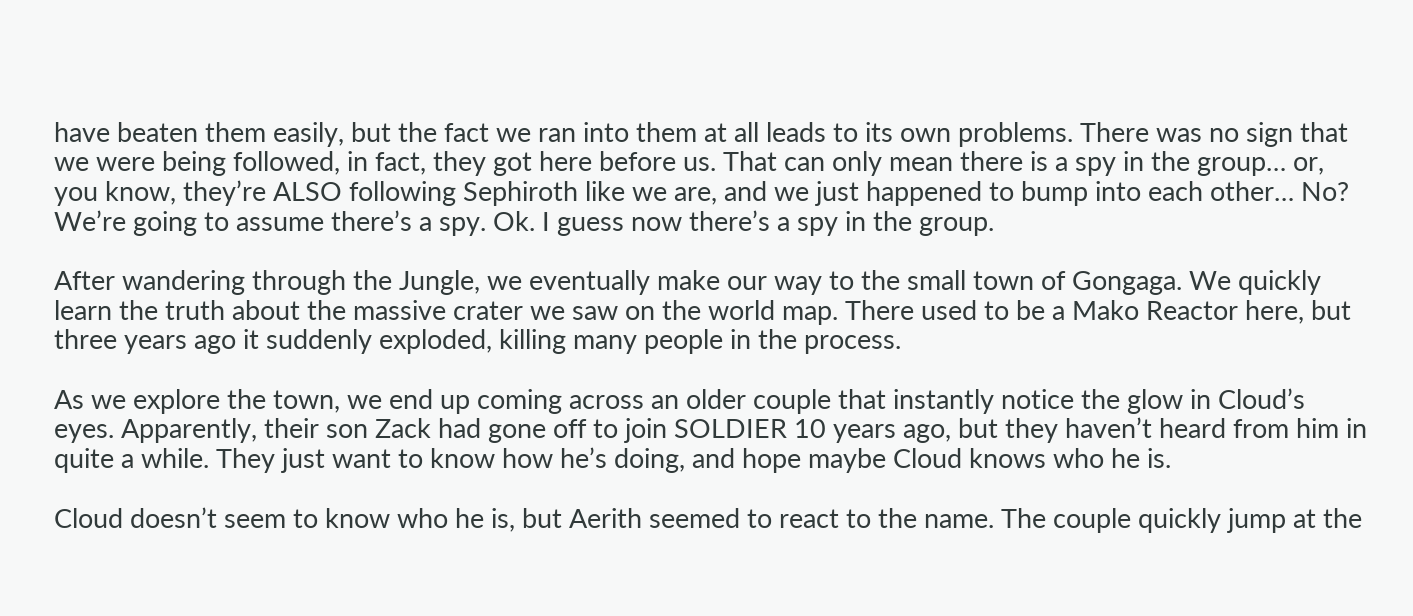have beaten them easily, but the fact we ran into them at all leads to its own problems. There was no sign that we were being followed, in fact, they got here before us. That can only mean there is a spy in the group… or, you know, they’re ALSO following Sephiroth like we are, and we just happened to bump into each other… No? We’re going to assume there’s a spy. Ok. I guess now there’s a spy in the group.

After wandering through the Jungle, we eventually make our way to the small town of Gongaga. We quickly learn the truth about the massive crater we saw on the world map. There used to be a Mako Reactor here, but three years ago it suddenly exploded, killing many people in the process.

As we explore the town, we end up coming across an older couple that instantly notice the glow in Cloud’s eyes. Apparently, their son Zack had gone off to join SOLDIER 10 years ago, but they haven’t heard from him in quite a while. They just want to know how he’s doing, and hope maybe Cloud knows who he is.

Cloud doesn’t seem to know who he is, but Aerith seemed to react to the name. The couple quickly jump at the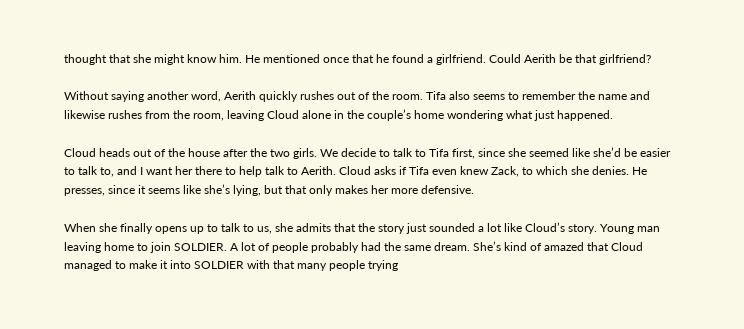thought that she might know him. He mentioned once that he found a girlfriend. Could Aerith be that girlfriend?

Without saying another word, Aerith quickly rushes out of the room. Tifa also seems to remember the name and likewise rushes from the room, leaving Cloud alone in the couple’s home wondering what just happened.

Cloud heads out of the house after the two girls. We decide to talk to Tifa first, since she seemed like she’d be easier to talk to, and I want her there to help talk to Aerith. Cloud asks if Tifa even knew Zack, to which she denies. He presses, since it seems like she’s lying, but that only makes her more defensive.

When she finally opens up to talk to us, she admits that the story just sounded a lot like Cloud’s story. Young man leaving home to join SOLDIER. A lot of people probably had the same dream. She’s kind of amazed that Cloud managed to make it into SOLDIER with that many people trying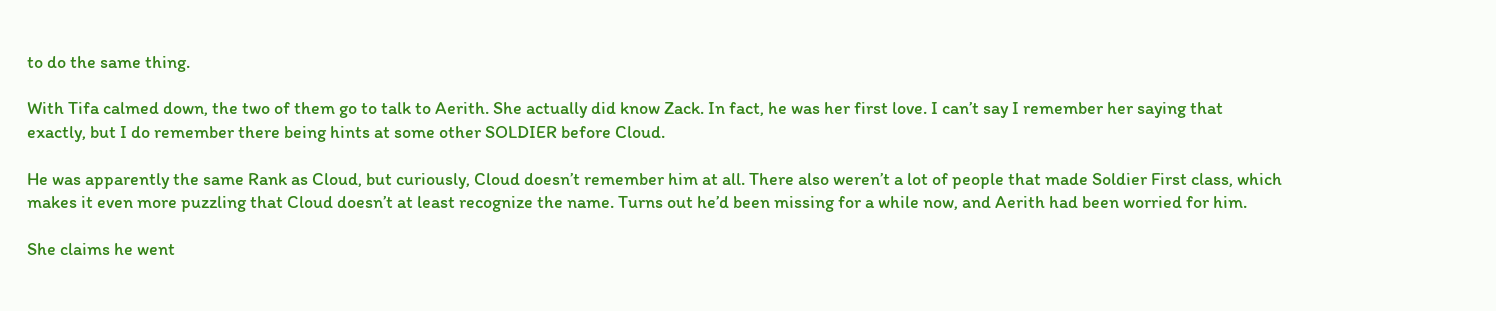to do the same thing.

With Tifa calmed down, the two of them go to talk to Aerith. She actually did know Zack. In fact, he was her first love. I can’t say I remember her saying that exactly, but I do remember there being hints at some other SOLDIER before Cloud.

He was apparently the same Rank as Cloud, but curiously, Cloud doesn’t remember him at all. There also weren’t a lot of people that made Soldier First class, which makes it even more puzzling that Cloud doesn’t at least recognize the name. Turns out he’d been missing for a while now, and Aerith had been worried for him.

She claims he went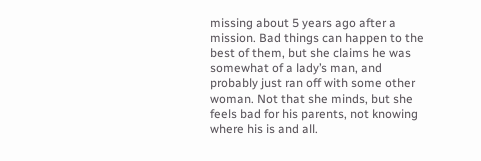missing about 5 years ago after a mission. Bad things can happen to the best of them, but she claims he was somewhat of a lady’s man, and probably just ran off with some other woman. Not that she minds, but she feels bad for his parents, not knowing where his is and all.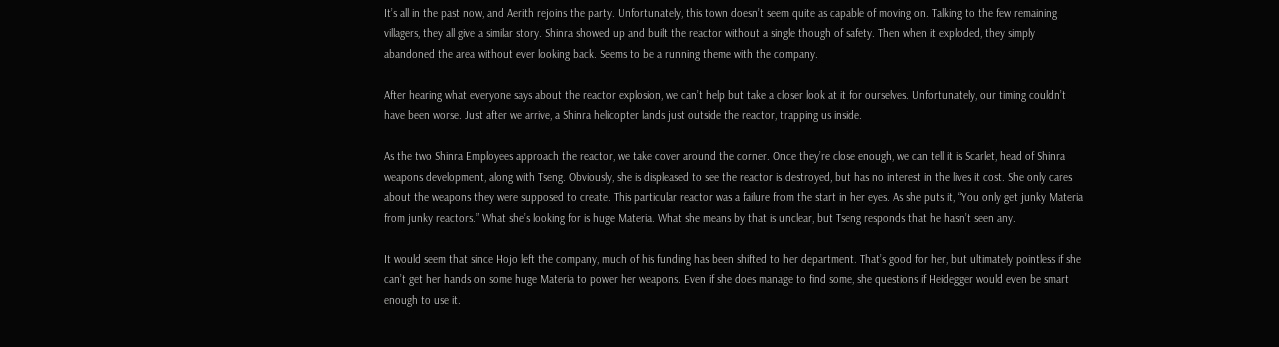It’s all in the past now, and Aerith rejoins the party. Unfortunately, this town doesn’t seem quite as capable of moving on. Talking to the few remaining villagers, they all give a similar story. Shinra showed up and built the reactor without a single though of safety. Then when it exploded, they simply abandoned the area without ever looking back. Seems to be a running theme with the company.

After hearing what everyone says about the reactor explosion, we can’t help but take a closer look at it for ourselves. Unfortunately, our timing couldn’t have been worse. Just after we arrive, a Shinra helicopter lands just outside the reactor, trapping us inside.

As the two Shinra Employees approach the reactor, we take cover around the corner. Once they’re close enough, we can tell it is Scarlet, head of Shinra weapons development, along with Tseng. Obviously, she is displeased to see the reactor is destroyed, but has no interest in the lives it cost. She only cares about the weapons they were supposed to create. This particular reactor was a failure from the start in her eyes. As she puts it, “You only get junky Materia from junky reactors.” What she’s looking for is huge Materia. What she means by that is unclear, but Tseng responds that he hasn’t seen any.

It would seem that since Hojo left the company, much of his funding has been shifted to her department. That’s good for her, but ultimately pointless if she can’t get her hands on some huge Materia to power her weapons. Even if she does manage to find some, she questions if Heidegger would even be smart enough to use it.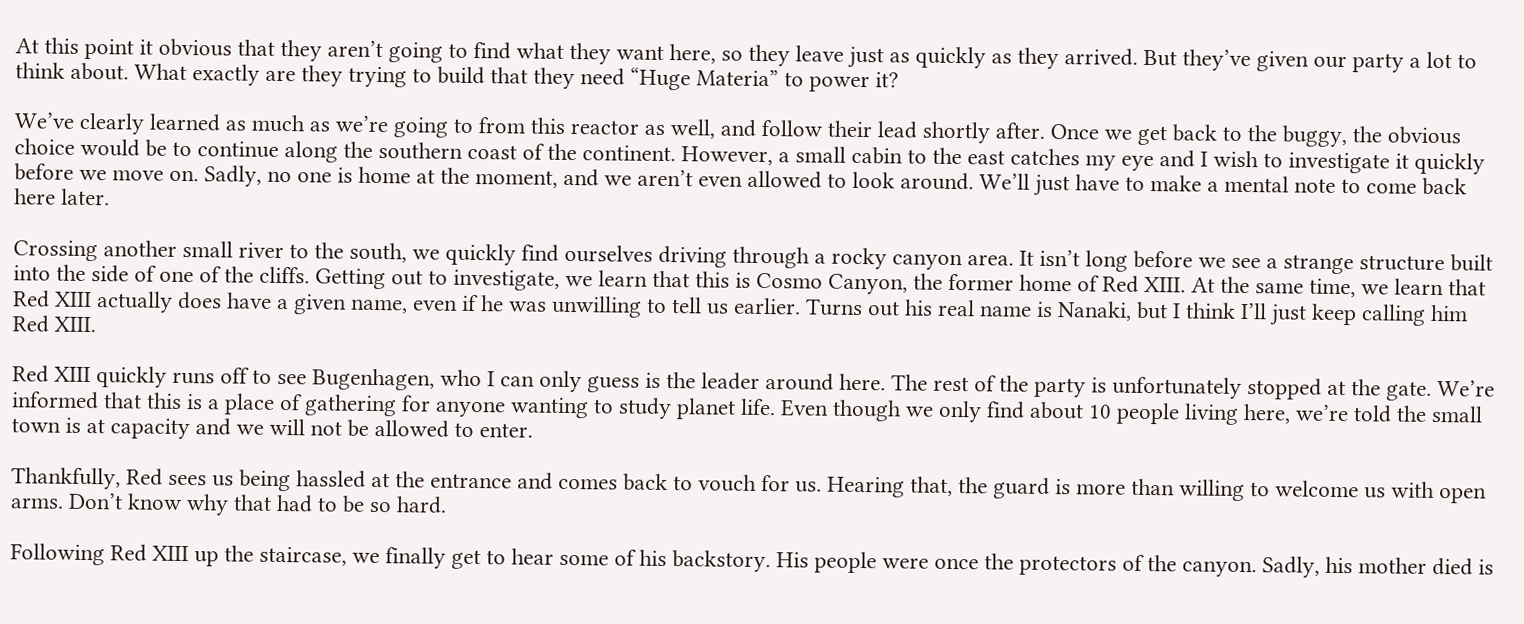At this point it obvious that they aren’t going to find what they want here, so they leave just as quickly as they arrived. But they’ve given our party a lot to think about. What exactly are they trying to build that they need “Huge Materia” to power it?

We’ve clearly learned as much as we’re going to from this reactor as well, and follow their lead shortly after. Once we get back to the buggy, the obvious choice would be to continue along the southern coast of the continent. However, a small cabin to the east catches my eye and I wish to investigate it quickly before we move on. Sadly, no one is home at the moment, and we aren’t even allowed to look around. We’ll just have to make a mental note to come back here later.

Crossing another small river to the south, we quickly find ourselves driving through a rocky canyon area. It isn’t long before we see a strange structure built into the side of one of the cliffs. Getting out to investigate, we learn that this is Cosmo Canyon, the former home of Red XIII. At the same time, we learn that Red XIII actually does have a given name, even if he was unwilling to tell us earlier. Turns out his real name is Nanaki, but I think I’ll just keep calling him Red XIII.

Red XIII quickly runs off to see Bugenhagen, who I can only guess is the leader around here. The rest of the party is unfortunately stopped at the gate. We’re informed that this is a place of gathering for anyone wanting to study planet life. Even though we only find about 10 people living here, we’re told the small town is at capacity and we will not be allowed to enter.

Thankfully, Red sees us being hassled at the entrance and comes back to vouch for us. Hearing that, the guard is more than willing to welcome us with open arms. Don’t know why that had to be so hard.

Following Red XIII up the staircase, we finally get to hear some of his backstory. His people were once the protectors of the canyon. Sadly, his mother died is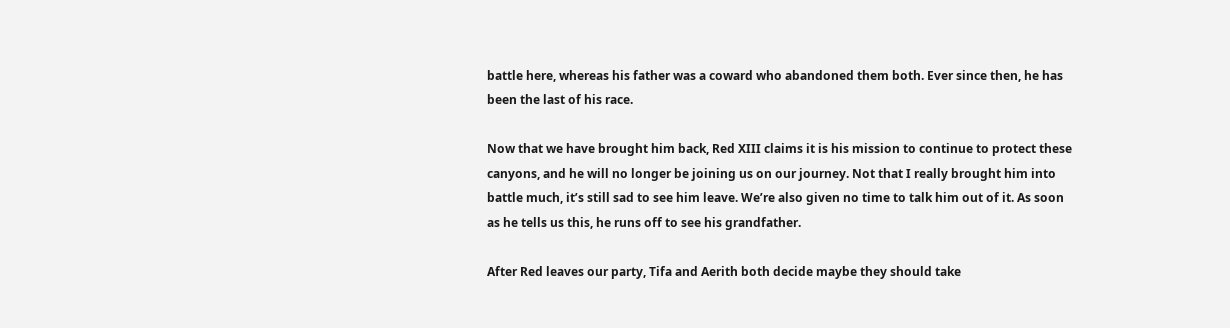battle here, whereas his father was a coward who abandoned them both. Ever since then, he has been the last of his race.

Now that we have brought him back, Red XIII claims it is his mission to continue to protect these canyons, and he will no longer be joining us on our journey. Not that I really brought him into battle much, it’s still sad to see him leave. We’re also given no time to talk him out of it. As soon as he tells us this, he runs off to see his grandfather.

After Red leaves our party, Tifa and Aerith both decide maybe they should take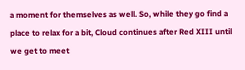a moment for themselves as well. So, while they go find a place to relax for a bit, Cloud continues after Red XIII until we get to meet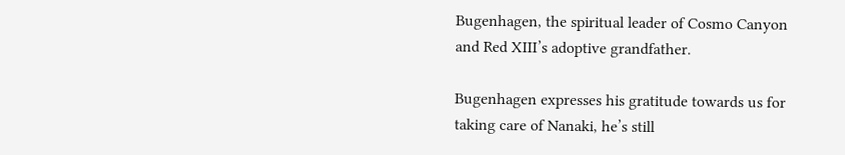Bugenhagen, the spiritual leader of Cosmo Canyon and Red XIII’s adoptive grandfather.

Bugenhagen expresses his gratitude towards us for taking care of Nanaki, he’s still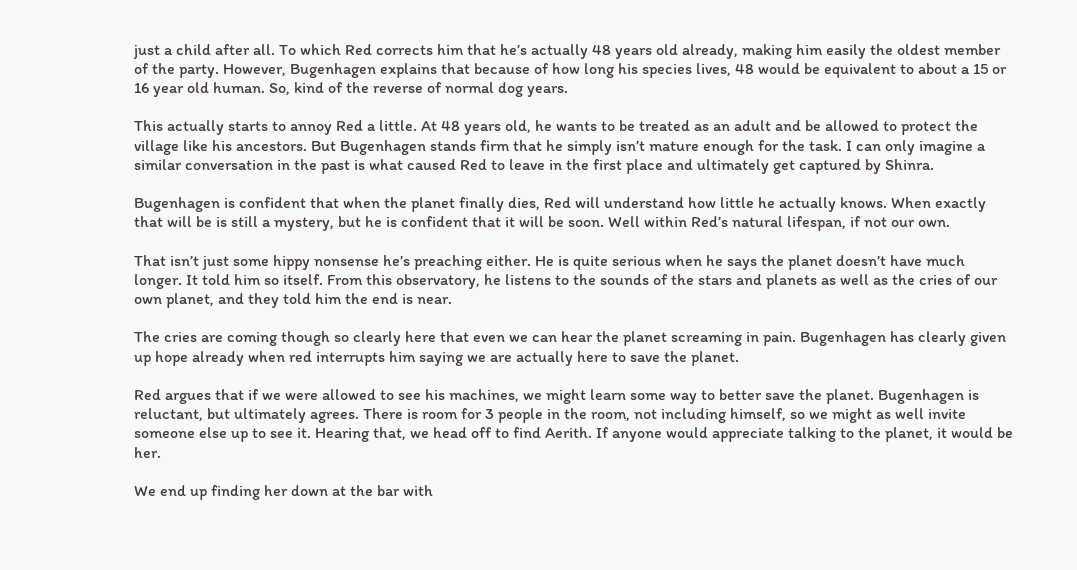just a child after all. To which Red corrects him that he’s actually 48 years old already, making him easily the oldest member of the party. However, Bugenhagen explains that because of how long his species lives, 48 would be equivalent to about a 15 or 16 year old human. So, kind of the reverse of normal dog years.

This actually starts to annoy Red a little. At 48 years old, he wants to be treated as an adult and be allowed to protect the village like his ancestors. But Bugenhagen stands firm that he simply isn’t mature enough for the task. I can only imagine a similar conversation in the past is what caused Red to leave in the first place and ultimately get captured by Shinra.

Bugenhagen is confident that when the planet finally dies, Red will understand how little he actually knows. When exactly that will be is still a mystery, but he is confident that it will be soon. Well within Red’s natural lifespan, if not our own.

That isn’t just some hippy nonsense he’s preaching either. He is quite serious when he says the planet doesn’t have much longer. It told him so itself. From this observatory, he listens to the sounds of the stars and planets as well as the cries of our own planet, and they told him the end is near.

The cries are coming though so clearly here that even we can hear the planet screaming in pain. Bugenhagen has clearly given up hope already when red interrupts him saying we are actually here to save the planet.

Red argues that if we were allowed to see his machines, we might learn some way to better save the planet. Bugenhagen is reluctant, but ultimately agrees. There is room for 3 people in the room, not including himself, so we might as well invite someone else up to see it. Hearing that, we head off to find Aerith. If anyone would appreciate talking to the planet, it would be her.

We end up finding her down at the bar with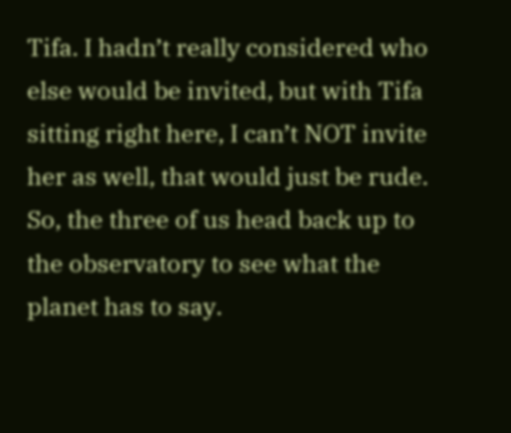Tifa. I hadn’t really considered who else would be invited, but with Tifa sitting right here, I can’t NOT invite her as well, that would just be rude. So, the three of us head back up to the observatory to see what the planet has to say.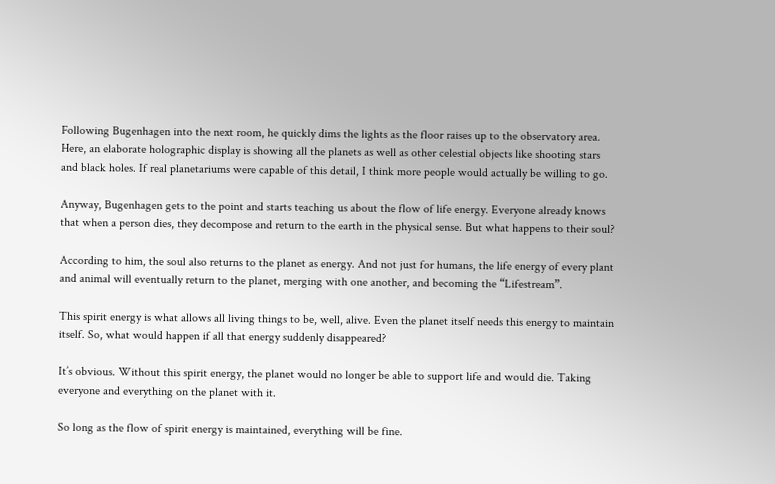Following Bugenhagen into the next room, he quickly dims the lights as the floor raises up to the observatory area. Here, an elaborate holographic display is showing all the planets as well as other celestial objects like shooting stars and black holes. If real planetariums were capable of this detail, I think more people would actually be willing to go.

Anyway, Bugenhagen gets to the point and starts teaching us about the flow of life energy. Everyone already knows that when a person dies, they decompose and return to the earth in the physical sense. But what happens to their soul?

According to him, the soul also returns to the planet as energy. And not just for humans, the life energy of every plant and animal will eventually return to the planet, merging with one another, and becoming the “Lifestream”.

This spirit energy is what allows all living things to be, well, alive. Even the planet itself needs this energy to maintain itself. So, what would happen if all that energy suddenly disappeared?

It’s obvious. Without this spirit energy, the planet would no longer be able to support life and would die. Taking everyone and everything on the planet with it.

So long as the flow of spirit energy is maintained, everything will be fine.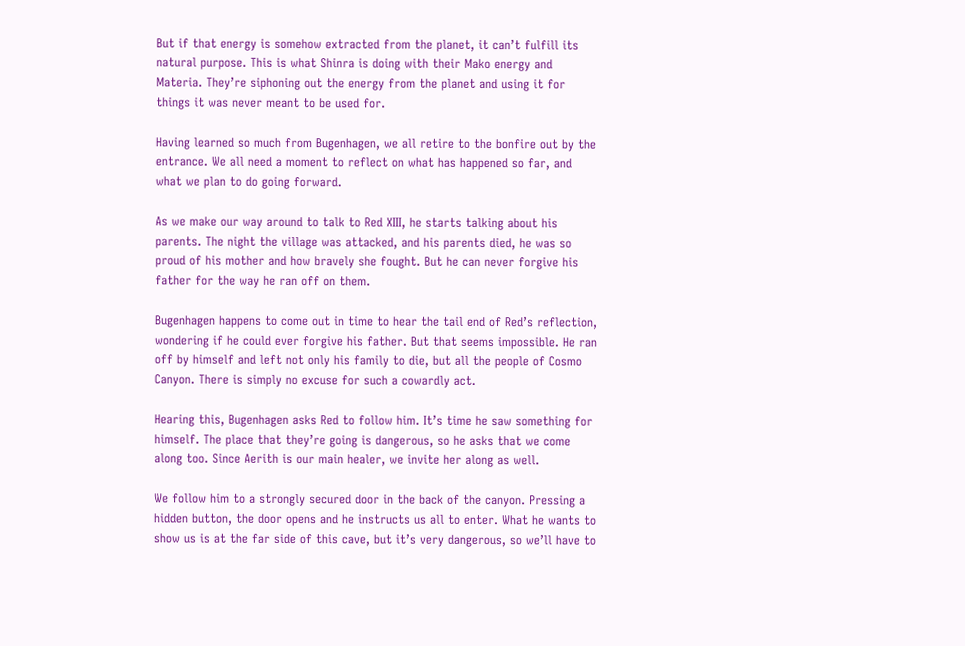But if that energy is somehow extracted from the planet, it can’t fulfill its natural purpose. This is what Shinra is doing with their Mako energy and Materia. They’re siphoning out the energy from the planet and using it for things it was never meant to be used for.

Having learned so much from Bugenhagen, we all retire to the bonfire out by the entrance. We all need a moment to reflect on what has happened so far, and what we plan to do going forward.

As we make our way around to talk to Red XIII, he starts talking about his parents. The night the village was attacked, and his parents died, he was so proud of his mother and how bravely she fought. But he can never forgive his father for the way he ran off on them.

Bugenhagen happens to come out in time to hear the tail end of Red’s reflection, wondering if he could ever forgive his father. But that seems impossible. He ran off by himself and left not only his family to die, but all the people of Cosmo Canyon. There is simply no excuse for such a cowardly act.

Hearing this, Bugenhagen asks Red to follow him. It’s time he saw something for himself. The place that they’re going is dangerous, so he asks that we come along too. Since Aerith is our main healer, we invite her along as well.

We follow him to a strongly secured door in the back of the canyon. Pressing a hidden button, the door opens and he instructs us all to enter. What he wants to show us is at the far side of this cave, but it’s very dangerous, so we’ll have to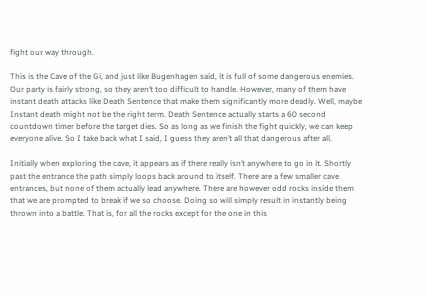fight our way through.

This is the Cave of the Gi, and just like Bugenhagen said, it is full of some dangerous enemies. Our party is fairly strong, so they aren’t too difficult to handle. However, many of them have instant death attacks like Death Sentence that make them significantly more deadly. Well, maybe Instant death might not be the right term. Death Sentence actually starts a 60 second countdown timer before the target dies. So as long as we finish the fight quickly, we can keep everyone alive. So I take back what I said, I guess they aren’t all that dangerous after all.

Initially when exploring the cave, it appears as if there really isn’t anywhere to go in it. Shortly past the entrance the path simply loops back around to itself. There are a few smaller cave entrances, but none of them actually lead anywhere. There are however odd rocks inside them that we are prompted to break if we so choose. Doing so will simply result in instantly being thrown into a battle. That is, for all the rocks except for the one in this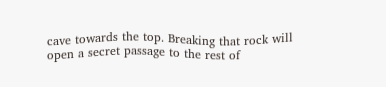cave towards the top. Breaking that rock will open a secret passage to the rest of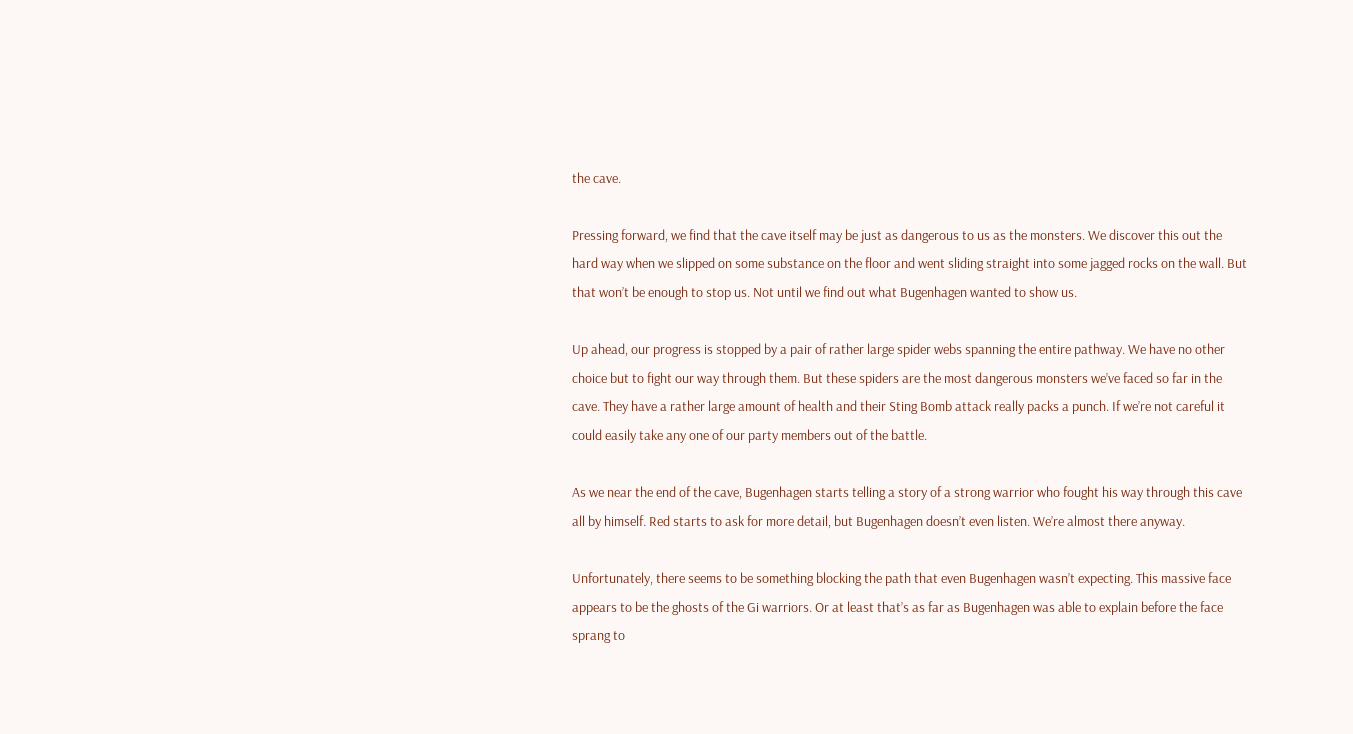the cave.

Pressing forward, we find that the cave itself may be just as dangerous to us as the monsters. We discover this out the hard way when we slipped on some substance on the floor and went sliding straight into some jagged rocks on the wall. But that won’t be enough to stop us. Not until we find out what Bugenhagen wanted to show us.

Up ahead, our progress is stopped by a pair of rather large spider webs spanning the entire pathway. We have no other choice but to fight our way through them. But these spiders are the most dangerous monsters we’ve faced so far in the cave. They have a rather large amount of health and their Sting Bomb attack really packs a punch. If we’re not careful it could easily take any one of our party members out of the battle.

As we near the end of the cave, Bugenhagen starts telling a story of a strong warrior who fought his way through this cave all by himself. Red starts to ask for more detail, but Bugenhagen doesn’t even listen. We’re almost there anyway.

Unfortunately, there seems to be something blocking the path that even Bugenhagen wasn’t expecting. This massive face appears to be the ghosts of the Gi warriors. Or at least that’s as far as Bugenhagen was able to explain before the face sprang to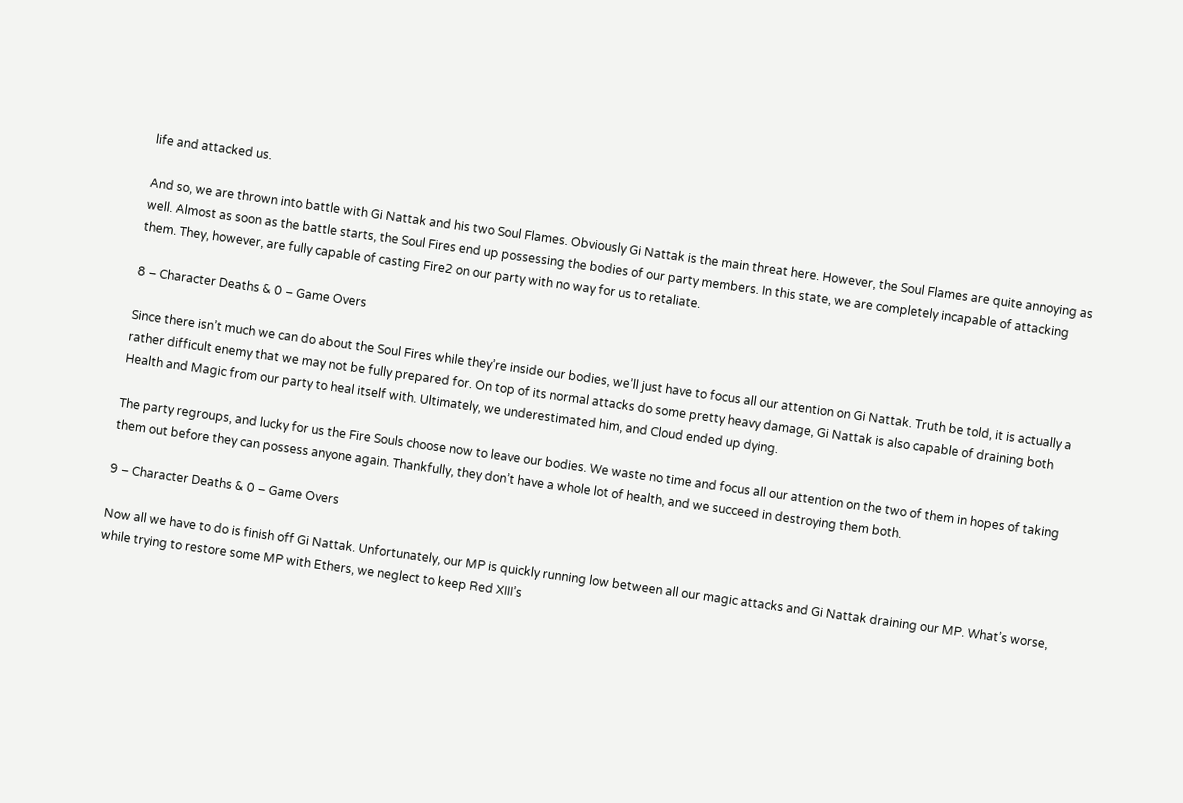life and attacked us.

And so, we are thrown into battle with Gi Nattak and his two Soul Flames. Obviously Gi Nattak is the main threat here. However, the Soul Flames are quite annoying as well. Almost as soon as the battle starts, the Soul Fires end up possessing the bodies of our party members. In this state, we are completely incapable of attacking them. They, however, are fully capable of casting Fire2 on our party with no way for us to retaliate.

8 – Character Deaths & 0 – Game Overs

Since there isn’t much we can do about the Soul Fires while they’re inside our bodies, we’ll just have to focus all our attention on Gi Nattak. Truth be told, it is actually a rather difficult enemy that we may not be fully prepared for. On top of its normal attacks do some pretty heavy damage, Gi Nattak is also capable of draining both Health and Magic from our party to heal itself with. Ultimately, we underestimated him, and Cloud ended up dying.

The party regroups, and lucky for us the Fire Souls choose now to leave our bodies. We waste no time and focus all our attention on the two of them in hopes of taking them out before they can possess anyone again. Thankfully, they don’t have a whole lot of health, and we succeed in destroying them both.

9 – Character Deaths & 0 – Game Overs

Now all we have to do is finish off Gi Nattak. Unfortunately, our MP is quickly running low between all our magic attacks and Gi Nattak draining our MP. What’s worse, while trying to restore some MP with Ethers, we neglect to keep Red XIII’s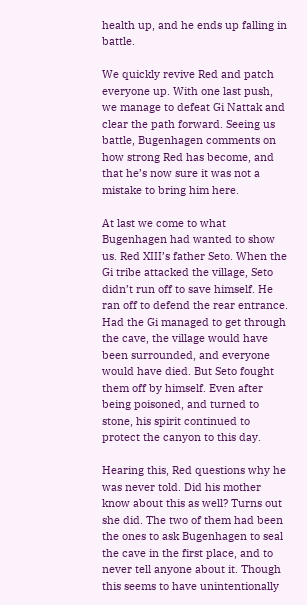health up, and he ends up falling in battle.

We quickly revive Red and patch everyone up. With one last push, we manage to defeat Gi Nattak and clear the path forward. Seeing us battle, Bugenhagen comments on how strong Red has become, and that he’s now sure it was not a mistake to bring him here.

At last we come to what Bugenhagen had wanted to show us. Red XIII’s father Seto. When the Gi tribe attacked the village, Seto didn’t run off to save himself. He ran off to defend the rear entrance. Had the Gi managed to get through the cave, the village would have been surrounded, and everyone would have died. But Seto fought them off by himself. Even after being poisoned, and turned to stone, his spirit continued to protect the canyon to this day.

Hearing this, Red questions why he was never told. Did his mother know about this as well? Turns out she did. The two of them had been the ones to ask Bugenhagen to seal the cave in the first place, and to never tell anyone about it. Though this seems to have unintentionally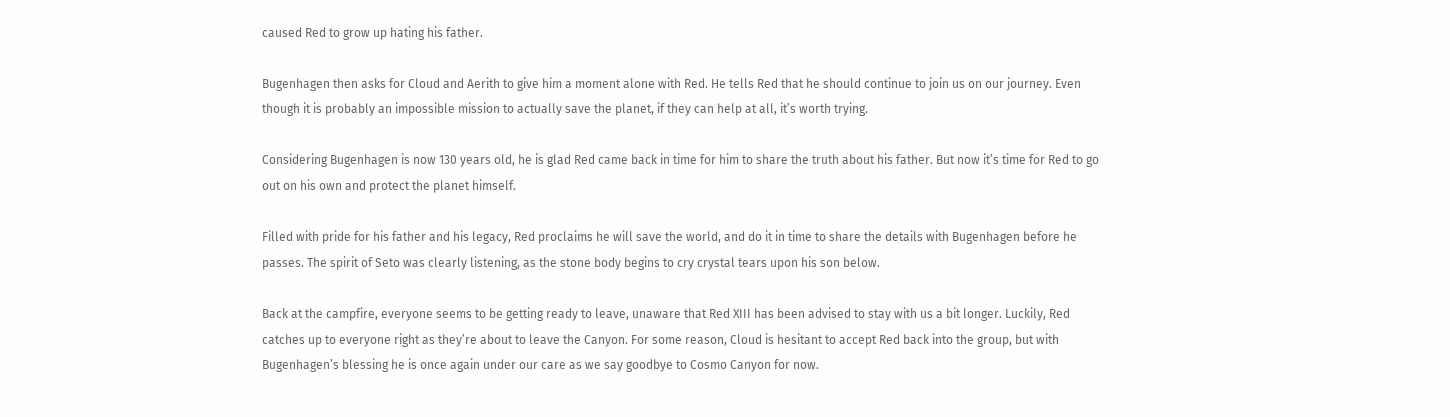caused Red to grow up hating his father.

Bugenhagen then asks for Cloud and Aerith to give him a moment alone with Red. He tells Red that he should continue to join us on our journey. Even though it is probably an impossible mission to actually save the planet, if they can help at all, it’s worth trying.

Considering Bugenhagen is now 130 years old, he is glad Red came back in time for him to share the truth about his father. But now it’s time for Red to go out on his own and protect the planet himself.

Filled with pride for his father and his legacy, Red proclaims he will save the world, and do it in time to share the details with Bugenhagen before he passes. The spirit of Seto was clearly listening, as the stone body begins to cry crystal tears upon his son below.

Back at the campfire, everyone seems to be getting ready to leave, unaware that Red XIII has been advised to stay with us a bit longer. Luckily, Red catches up to everyone right as they’re about to leave the Canyon. For some reason, Cloud is hesitant to accept Red back into the group, but with Bugenhagen’s blessing he is once again under our care as we say goodbye to Cosmo Canyon for now.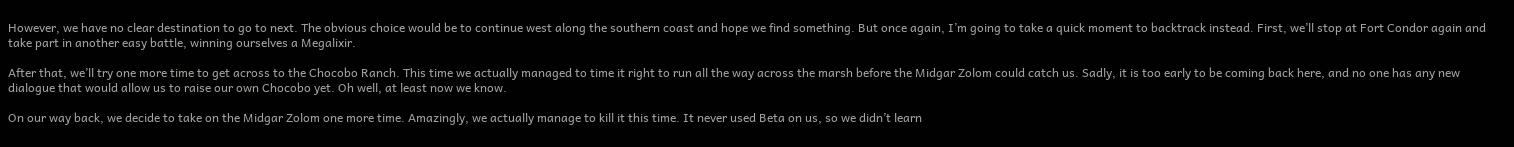However, we have no clear destination to go to next. The obvious choice would be to continue west along the southern coast and hope we find something. But once again, I’m going to take a quick moment to backtrack instead. First, we’ll stop at Fort Condor again and take part in another easy battle, winning ourselves a Megalixir.

After that, we’ll try one more time to get across to the Chocobo Ranch. This time we actually managed to time it right to run all the way across the marsh before the Midgar Zolom could catch us. Sadly, it is too early to be coming back here, and no one has any new dialogue that would allow us to raise our own Chocobo yet. Oh well, at least now we know.

On our way back, we decide to take on the Midgar Zolom one more time. Amazingly, we actually manage to kill it this time. It never used Beta on us, so we didn’t learn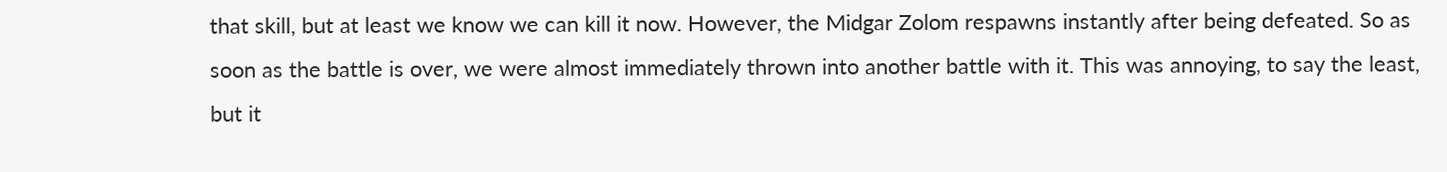that skill, but at least we know we can kill it now. However, the Midgar Zolom respawns instantly after being defeated. So as soon as the battle is over, we were almost immediately thrown into another battle with it. This was annoying, to say the least, but it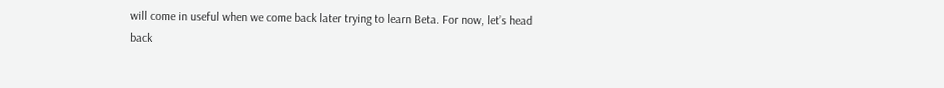will come in useful when we come back later trying to learn Beta. For now, let’s head back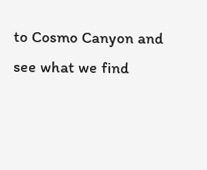to Cosmo Canyon and see what we find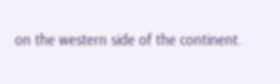on the western side of the continent.